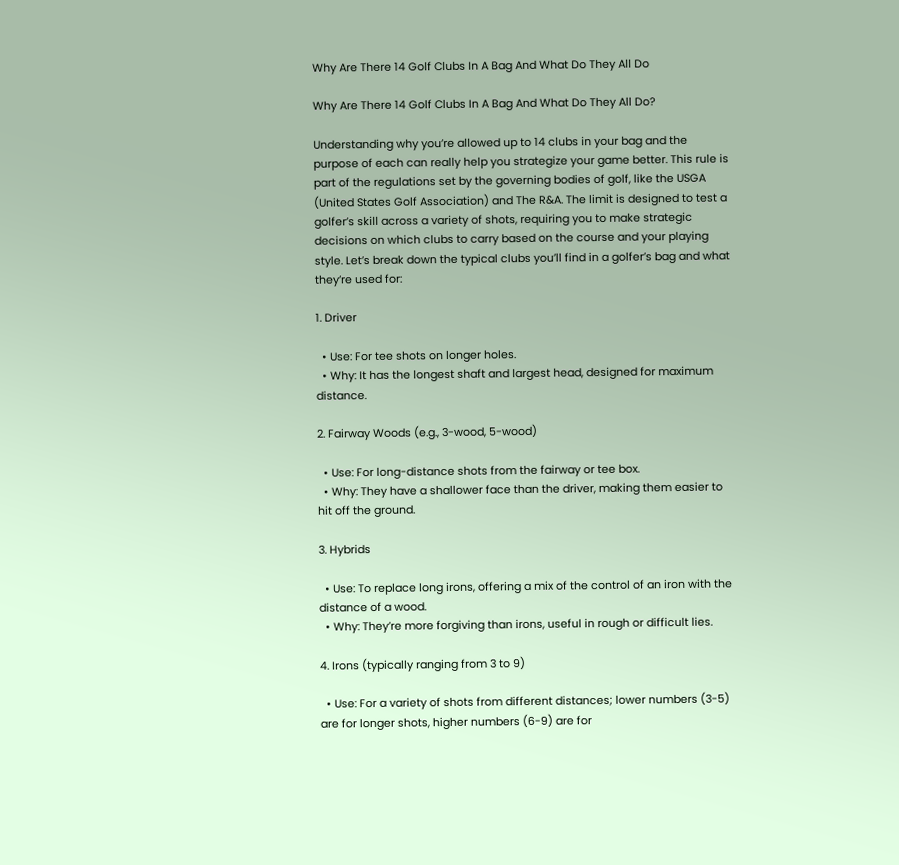Why Are There 14 Golf Clubs In A Bag And What Do They All Do

Why Are There 14 Golf Clubs In A Bag And What Do They All Do?

Understanding why you’re allowed up to 14 clubs in your bag and the purpose of each can really help you strategize your game better. This rule is part of the regulations set by the governing bodies of golf, like the USGA (United States Golf Association) and The R&A. The limit is designed to test a golfer’s skill across a variety of shots, requiring you to make strategic decisions on which clubs to carry based on the course and your playing style. Let’s break down the typical clubs you’ll find in a golfer’s bag and what they’re used for:

1. Driver

  • Use: For tee shots on longer holes.
  • Why: It has the longest shaft and largest head, designed for maximum distance.

2. Fairway Woods (e.g., 3-wood, 5-wood)

  • Use: For long-distance shots from the fairway or tee box.
  • Why: They have a shallower face than the driver, making them easier to hit off the ground.

3. Hybrids

  • Use: To replace long irons, offering a mix of the control of an iron with the distance of a wood.
  • Why: They’re more forgiving than irons, useful in rough or difficult lies.

4. Irons (typically ranging from 3 to 9)

  • Use: For a variety of shots from different distances; lower numbers (3-5) are for longer shots, higher numbers (6-9) are for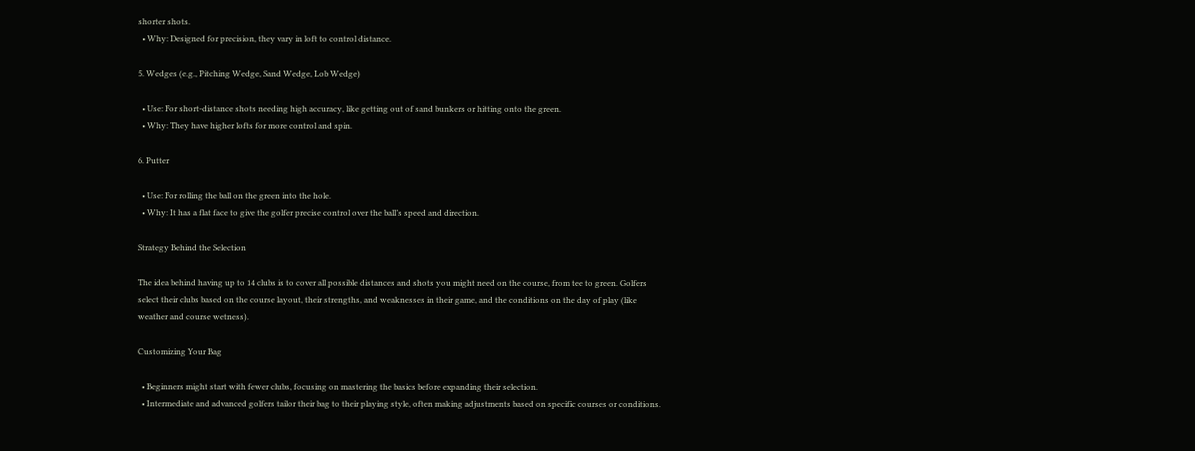shorter shots.
  • Why: Designed for precision, they vary in loft to control distance.

5. Wedges (e.g., Pitching Wedge, Sand Wedge, Lob Wedge)

  • Use: For short-distance shots needing high accuracy, like getting out of sand bunkers or hitting onto the green.
  • Why: They have higher lofts for more control and spin.

6. Putter

  • Use: For rolling the ball on the green into the hole.
  • Why: It has a flat face to give the golfer precise control over the ball’s speed and direction.

Strategy Behind the Selection

The idea behind having up to 14 clubs is to cover all possible distances and shots you might need on the course, from tee to green. Golfers select their clubs based on the course layout, their strengths, and weaknesses in their game, and the conditions on the day of play (like weather and course wetness).

Customizing Your Bag

  • Beginners might start with fewer clubs, focusing on mastering the basics before expanding their selection.
  • Intermediate and advanced golfers tailor their bag to their playing style, often making adjustments based on specific courses or conditions.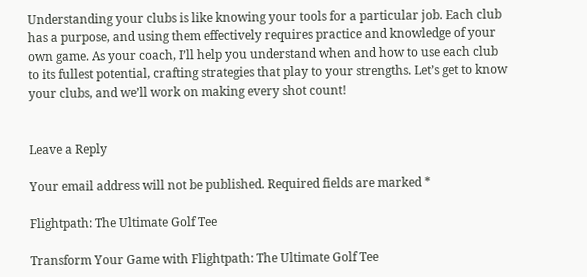Understanding your clubs is like knowing your tools for a particular job. Each club has a purpose, and using them effectively requires practice and knowledge of your own game. As your coach, I’ll help you understand when and how to use each club to its fullest potential, crafting strategies that play to your strengths. Let’s get to know your clubs, and we’ll work on making every shot count!


Leave a Reply

Your email address will not be published. Required fields are marked *

Flightpath: The Ultimate Golf Tee

Transform Your Game with Flightpath: The Ultimate Golf Tee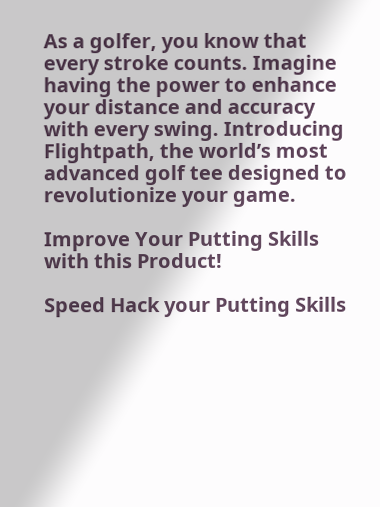As a golfer, you know that every stroke counts. Imagine having the power to enhance your distance and accuracy with every swing. Introducing Flightpath, the world’s most advanced golf tee designed to revolutionize your game.

Improve Your Putting Skills with this Product!

Speed Hack your Putting Skills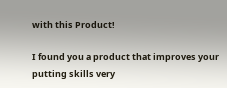with this Product!

I found you a product that improves your putting skills very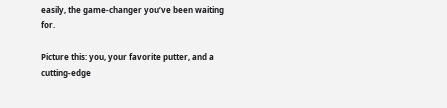easily, the game-changer you’ve been waiting for.

Picture this: you, your favorite putter, and a cutting-edge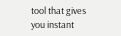tool that gives you instant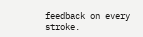feedback on every stroke.